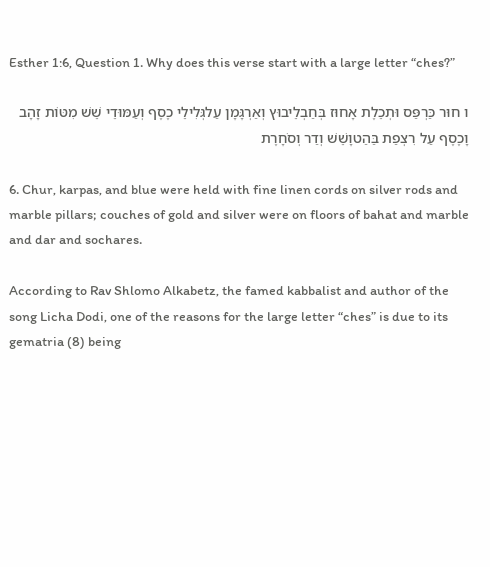Esther 1:6, Question 1. Why does this verse start with a large letter “ches?”

ו חוּר כַּרְפַּס וּתְכֵלֶת אָחוּז בְּחַבְלֵיבוּץ וְאַרְגָּמָן עַלגְּלִילֵי כֶסֶף וְעַמּוּדֵי שֵׁשׁ מִטּוֹת זָהָב וָכֶסֶף עַל רִצְפַת בַּהַטוָשֵׁשׁ וְדַר וְסֹחָרֶת

6. Chur, karpas, and blue were held with fine linen cords on silver rods and marble pillars; couches of gold and silver were on floors of bahat and marble and dar and sochares.

According to Rav Shlomo Alkabetz, the famed kabbalist and author of the song Licha Dodi, one of the reasons for the large letter “ches” is due to its gematria (8) being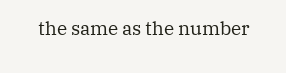the same as the number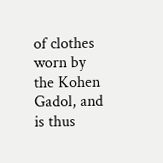of clothes worn by the Kohen Gadol, and is thus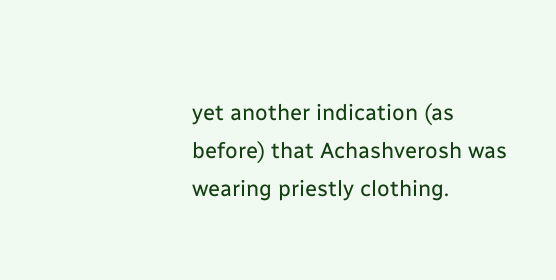yet another indication (as before) that Achashverosh was wearing priestly clothing.